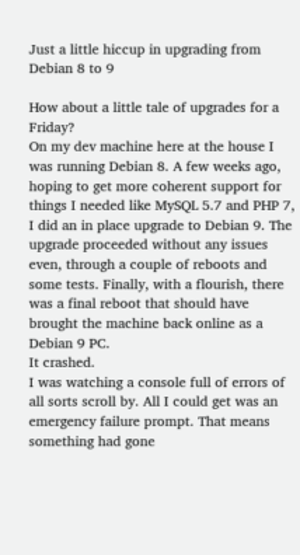Just a little hiccup in upgrading from Debian 8 to 9

How about a little tale of upgrades for a Friday?
On my dev machine here at the house I was running Debian 8. A few weeks ago, hoping to get more coherent support for things I needed like MySQL 5.7 and PHP 7, I did an in place upgrade to Debian 9. The upgrade proceeded without any issues even, through a couple of reboots and some tests. Finally, with a flourish, there was a final reboot that should have brought the machine back online as a Debian 9 PC.
It crashed.
I was watching a console full of errors of all sorts scroll by. All I could get was an emergency failure prompt. That means something had gone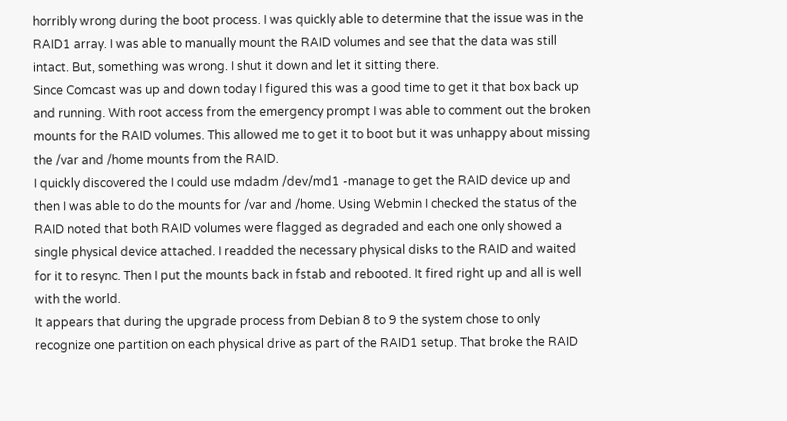horribly wrong during the boot process. I was quickly able to determine that the issue was in the RAID1 array. I was able to manually mount the RAID volumes and see that the data was still intact. But, something was wrong. I shut it down and let it sitting there.
Since Comcast was up and down today I figured this was a good time to get it that box back up and running. With root access from the emergency prompt I was able to comment out the broken mounts for the RAID volumes. This allowed me to get it to boot but it was unhappy about missing the /var and /home mounts from the RAID.
I quickly discovered the I could use mdadm /dev/md1 -manage to get the RAID device up and then I was able to do the mounts for /var and /home. Using Webmin I checked the status of the RAID noted that both RAID volumes were flagged as degraded and each one only showed a single physical device attached. I readded the necessary physical disks to the RAID and waited for it to resync. Then I put the mounts back in fstab and rebooted. It fired right up and all is well with the world.
It appears that during the upgrade process from Debian 8 to 9 the system chose to only recognize one partition on each physical drive as part of the RAID1 setup. That broke the RAID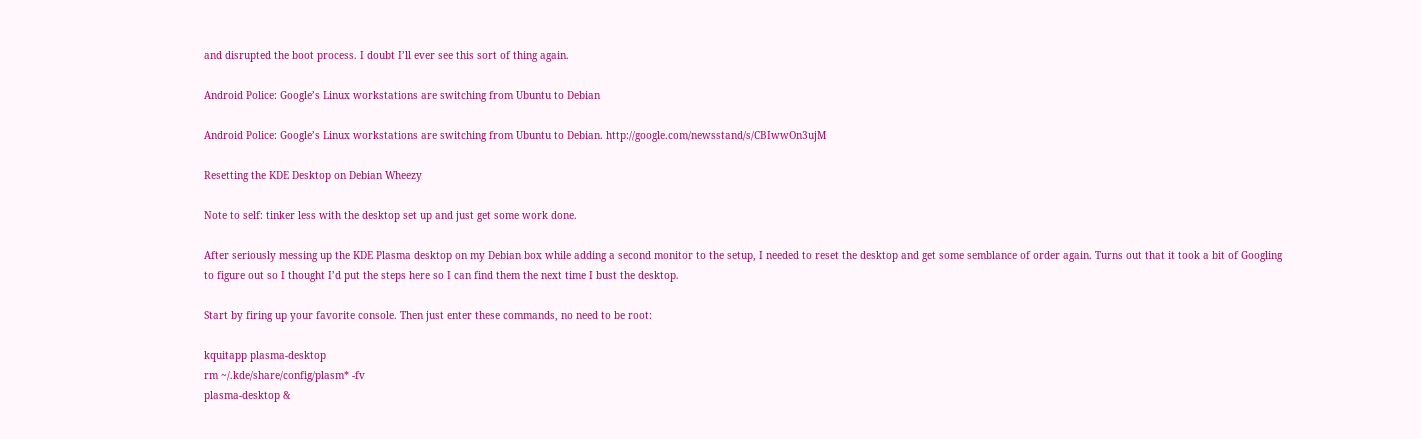and disrupted the boot process. I doubt I’ll ever see this sort of thing again.

Android Police: Google’s Linux workstations are switching from Ubuntu to Debian

Android Police: Google’s Linux workstations are switching from Ubuntu to Debian. http://google.com/newsstand/s/CBIwwOn3ujM

Resetting the KDE Desktop on Debian Wheezy

Note to self: tinker less with the desktop set up and just get some work done.

After seriously messing up the KDE Plasma desktop on my Debian box while adding a second monitor to the setup, I needed to reset the desktop and get some semblance of order again. Turns out that it took a bit of Googling to figure out so I thought I’d put the steps here so I can find them the next time I bust the desktop.

Start by firing up your favorite console. Then just enter these commands, no need to be root:

kquitapp plasma-desktop
rm ~/.kde/share/config/plasm* -fv
plasma-desktop &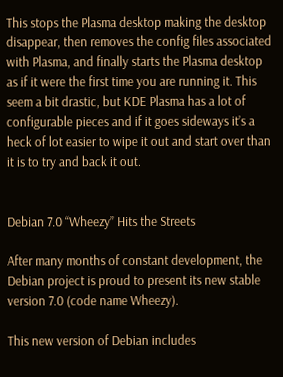This stops the Plasma desktop making the desktop disappear, then removes the config files associated with Plasma, and finally starts the Plasma desktop as if it were the first time you are running it. This seem a bit drastic, but KDE Plasma has a lot of configurable pieces and if it goes sideways it’s a heck of lot easier to wipe it out and start over than it is to try and back it out.


Debian 7.0 “Wheezy” Hits the Streets

After many months of constant development, the Debian project is proud to present its new stable version 7.0 (code name Wheezy).

This new version of Debian includes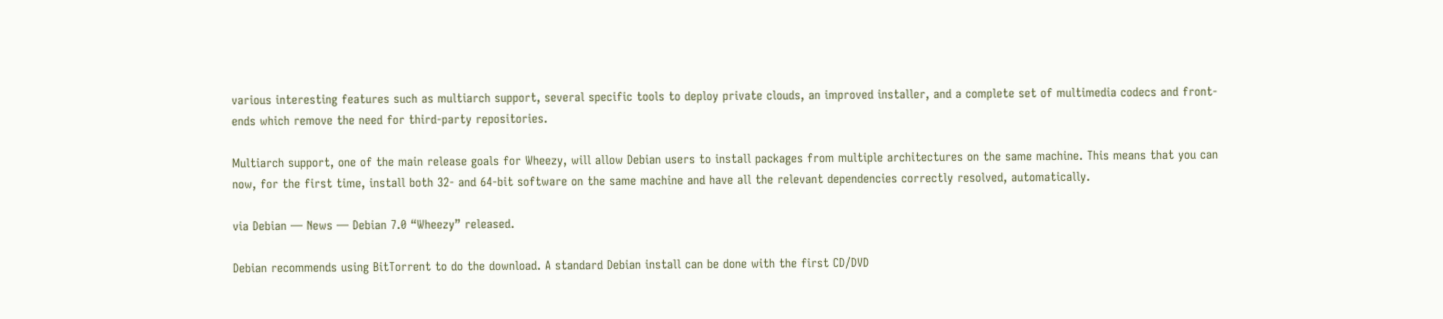various interesting features such as multiarch support, several specific tools to deploy private clouds, an improved installer, and a complete set of multimedia codecs and front-ends which remove the need for third-party repositories.

Multiarch support, one of the main release goals for Wheezy, will allow Debian users to install packages from multiple architectures on the same machine. This means that you can now, for the first time, install both 32- and 64-bit software on the same machine and have all the relevant dependencies correctly resolved, automatically.

via Debian — News — Debian 7.0 “Wheezy” released.

Debian recommends using BitTorrent to do the download. A standard Debian install can be done with the first CD/DVD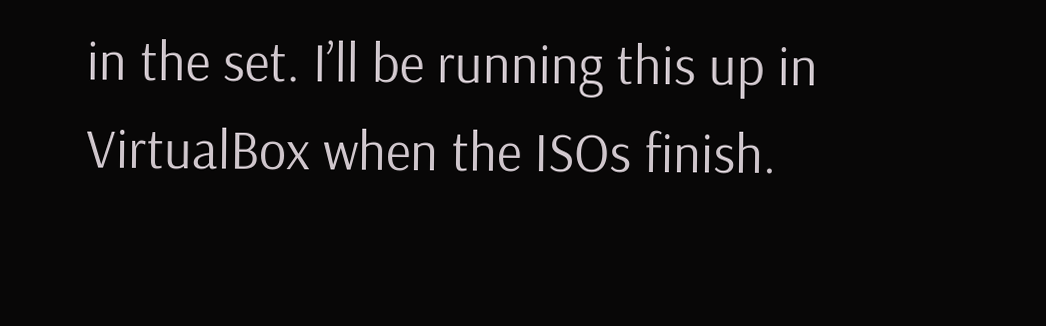in the set. I’ll be running this up in VirtualBox when the ISOs finish.